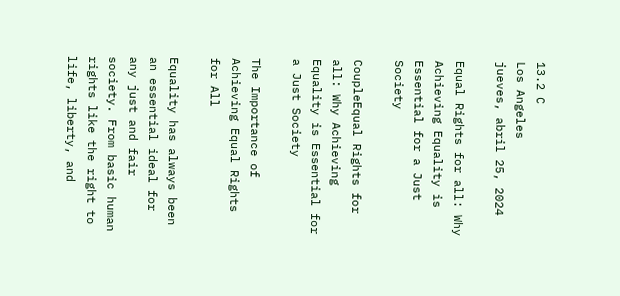13.2 C
Los Angeles
jueves, abril 25, 2024

Equal Rights for all: Why Achieving Equality is Essential for a Just Society

CoupleEqual Rights for all: Why Achieving Equality is Essential for a Just Society

The Importance of Achieving Equal Rights for All

Equality has always been an essential ideal for any just and fair society. From basic human rights like the right to life, liberty, and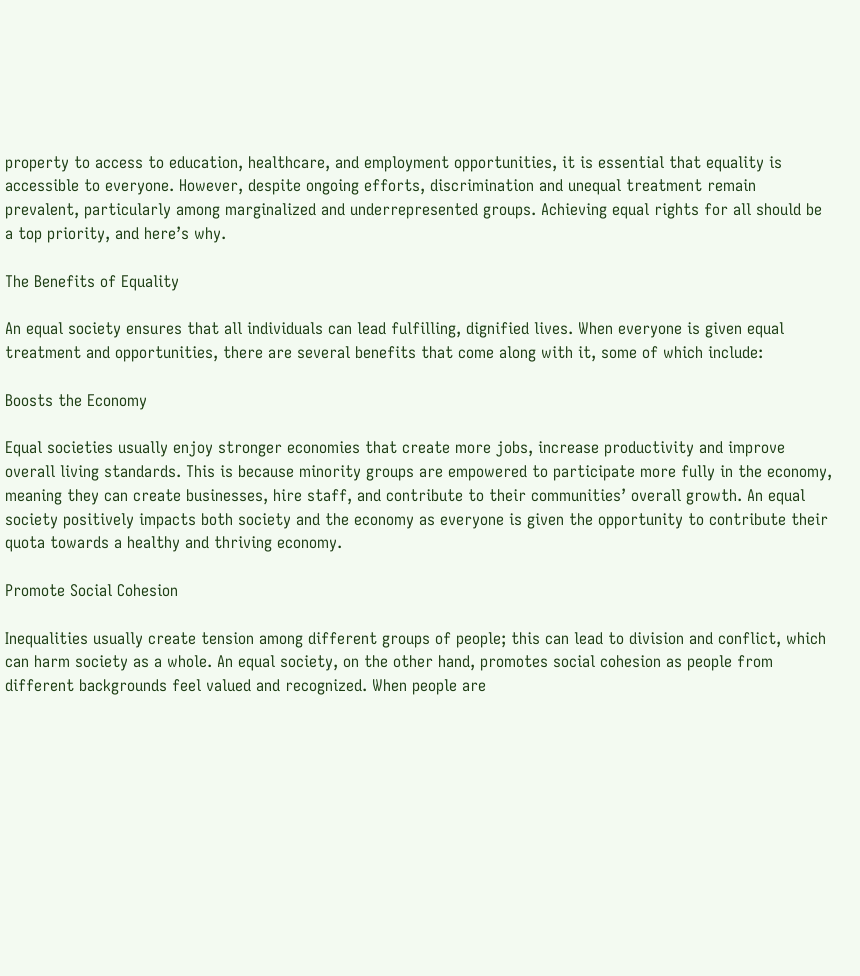property to access to education, healthcare, and employment opportunities, it is essential that equality is accessible to everyone. However, despite ongoing efforts, discrimination and unequal treatment remain prevalent, particularly among marginalized and underrepresented groups. Achieving equal rights for all should be a top priority, and here’s why.

The Benefits of Equality

An equal society ensures that all individuals can lead fulfilling, dignified lives. When everyone is given equal treatment and opportunities, there are several benefits that come along with it, some of which include:

Boosts the Economy

Equal societies usually enjoy stronger economies that create more jobs, increase productivity and improve overall living standards. This is because minority groups are empowered to participate more fully in the economy, meaning they can create businesses, hire staff, and contribute to their communities’ overall growth. An equal society positively impacts both society and the economy as everyone is given the opportunity to contribute their quota towards a healthy and thriving economy.

Promote Social Cohesion

Inequalities usually create tension among different groups of people; this can lead to division and conflict, which can harm society as a whole. An equal society, on the other hand, promotes social cohesion as people from different backgrounds feel valued and recognized. When people are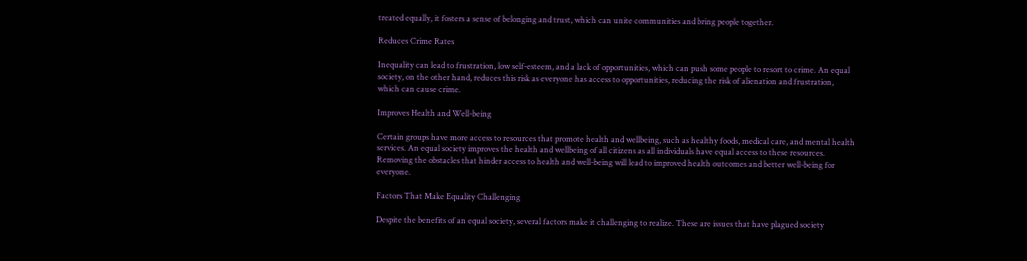treated equally, it fosters a sense of belonging and trust, which can unite communities and bring people together.

Reduces Crime Rates

Inequality can lead to frustration, low self-esteem, and a lack of opportunities, which can push some people to resort to crime. An equal society, on the other hand, reduces this risk as everyone has access to opportunities, reducing the risk of alienation and frustration, which can cause crime.

Improves Health and Well-being

Certain groups have more access to resources that promote health and wellbeing, such as healthy foods, medical care, and mental health services. An equal society improves the health and wellbeing of all citizens as all individuals have equal access to these resources. Removing the obstacles that hinder access to health and well-being will lead to improved health outcomes and better well-being for everyone.

Factors That Make Equality Challenging

Despite the benefits of an equal society, several factors make it challenging to realize. These are issues that have plagued society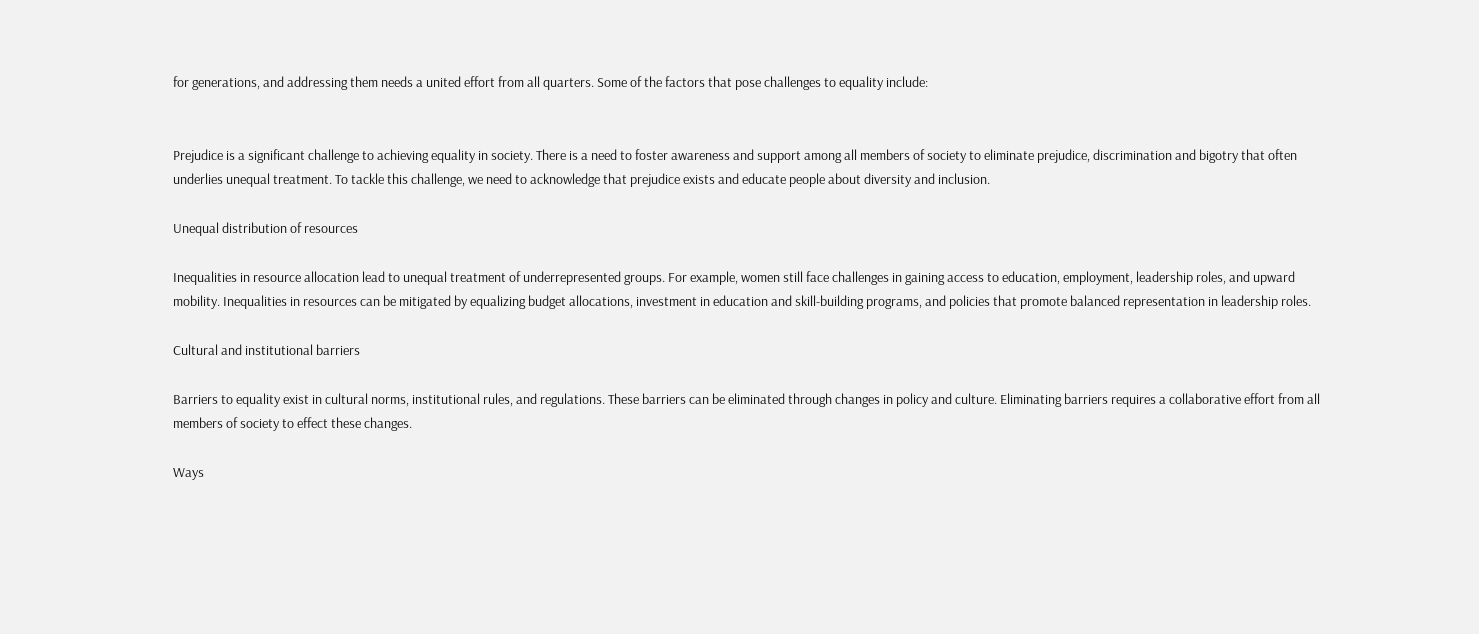for generations, and addressing them needs a united effort from all quarters. Some of the factors that pose challenges to equality include:


Prejudice is a significant challenge to achieving equality in society. There is a need to foster awareness and support among all members of society to eliminate prejudice, discrimination and bigotry that often underlies unequal treatment. To tackle this challenge, we need to acknowledge that prejudice exists and educate people about diversity and inclusion.

Unequal distribution of resources

Inequalities in resource allocation lead to unequal treatment of underrepresented groups. For example, women still face challenges in gaining access to education, employment, leadership roles, and upward mobility. Inequalities in resources can be mitigated by equalizing budget allocations, investment in education and skill-building programs, and policies that promote balanced representation in leadership roles.

Cultural and institutional barriers

Barriers to equality exist in cultural norms, institutional rules, and regulations. These barriers can be eliminated through changes in policy and culture. Eliminating barriers requires a collaborative effort from all members of society to effect these changes.

Ways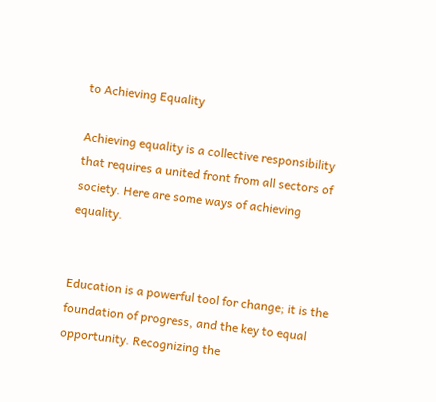to Achieving Equality

Achieving equality is a collective responsibility that requires a united front from all sectors of society. Here are some ways of achieving equality.


Education is a powerful tool for change; it is the foundation of progress, and the key to equal opportunity. Recognizing the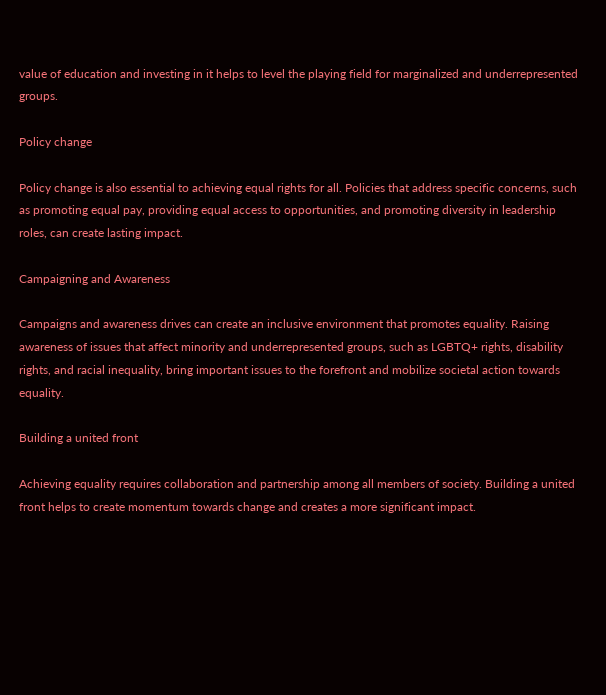value of education and investing in it helps to level the playing field for marginalized and underrepresented groups.

Policy change

Policy change is also essential to achieving equal rights for all. Policies that address specific concerns, such as promoting equal pay, providing equal access to opportunities, and promoting diversity in leadership roles, can create lasting impact.

Campaigning and Awareness

Campaigns and awareness drives can create an inclusive environment that promotes equality. Raising awareness of issues that affect minority and underrepresented groups, such as LGBTQ+ rights, disability rights, and racial inequality, bring important issues to the forefront and mobilize societal action towards equality.

Building a united front

Achieving equality requires collaboration and partnership among all members of society. Building a united front helps to create momentum towards change and creates a more significant impact.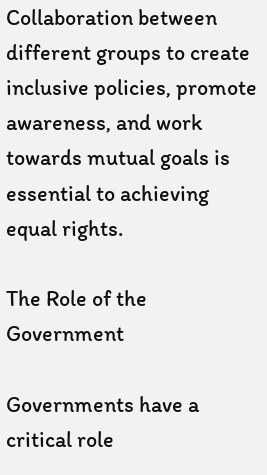Collaboration between different groups to create inclusive policies, promote awareness, and work towards mutual goals is essential to achieving equal rights.

The Role of the Government

Governments have a critical role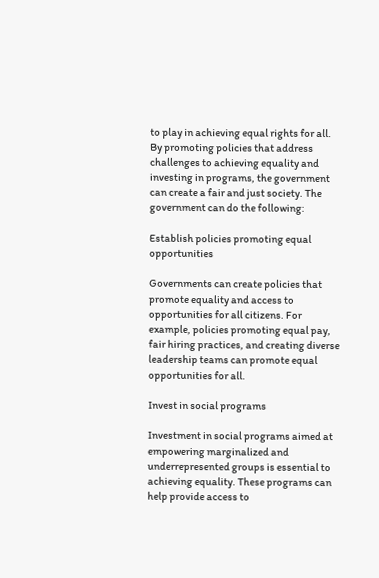to play in achieving equal rights for all. By promoting policies that address challenges to achieving equality and investing in programs, the government can create a fair and just society. The government can do the following:

Establish policies promoting equal opportunities

Governments can create policies that promote equality and access to opportunities for all citizens. For example, policies promoting equal pay, fair hiring practices, and creating diverse leadership teams can promote equal opportunities for all.

Invest in social programs

Investment in social programs aimed at empowering marginalized and underrepresented groups is essential to achieving equality. These programs can help provide access to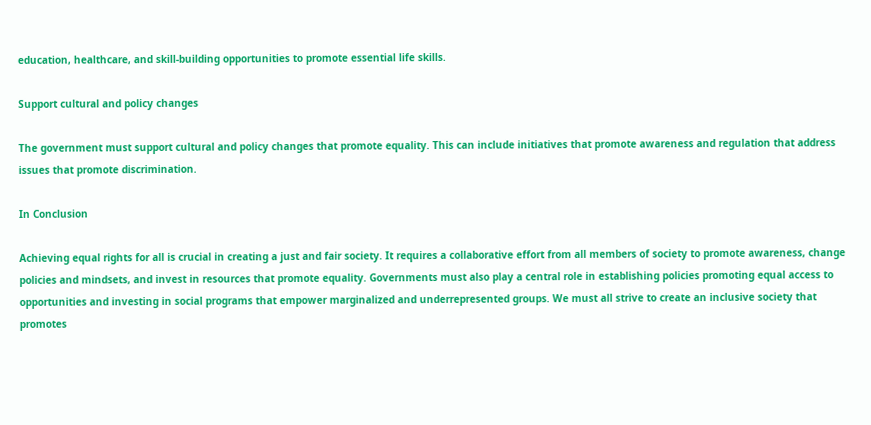education, healthcare, and skill-building opportunities to promote essential life skills.

Support cultural and policy changes

The government must support cultural and policy changes that promote equality. This can include initiatives that promote awareness and regulation that address issues that promote discrimination.

In Conclusion

Achieving equal rights for all is crucial in creating a just and fair society. It requires a collaborative effort from all members of society to promote awareness, change policies and mindsets, and invest in resources that promote equality. Governments must also play a central role in establishing policies promoting equal access to opportunities and investing in social programs that empower marginalized and underrepresented groups. We must all strive to create an inclusive society that promotes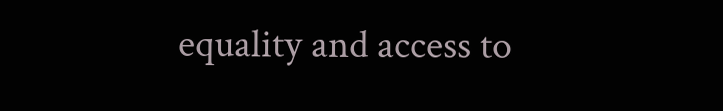equality and access to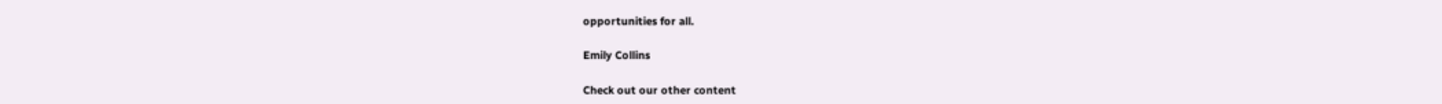opportunities for all.

Emily Collins

Check out our other content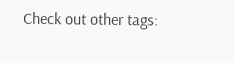Check out other tags: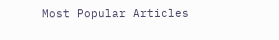Most Popular Articles